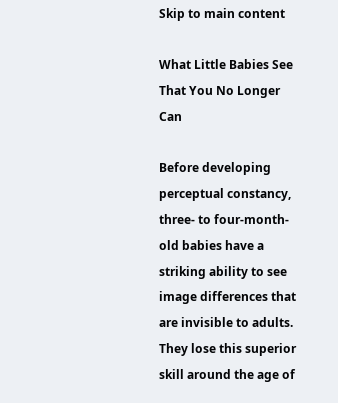Skip to main content

What Little Babies See That You No Longer Can

Before developing perceptual constancy, three- to four-month-old babies have a striking ability to see image differences that are invisible to adults. They lose this superior skill around the age of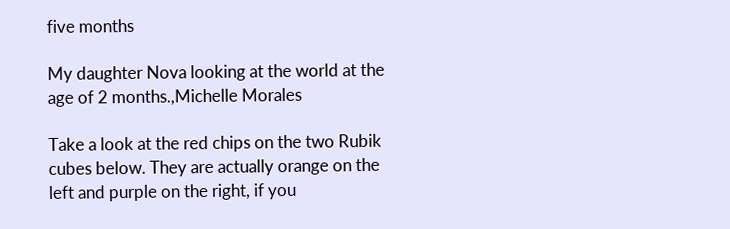five months

My daughter Nova looking at the world at the age of 2 months.,Michelle Morales

Take a look at the red chips on the two Rubik cubes below. They are actually orange on the left and purple on the right, if you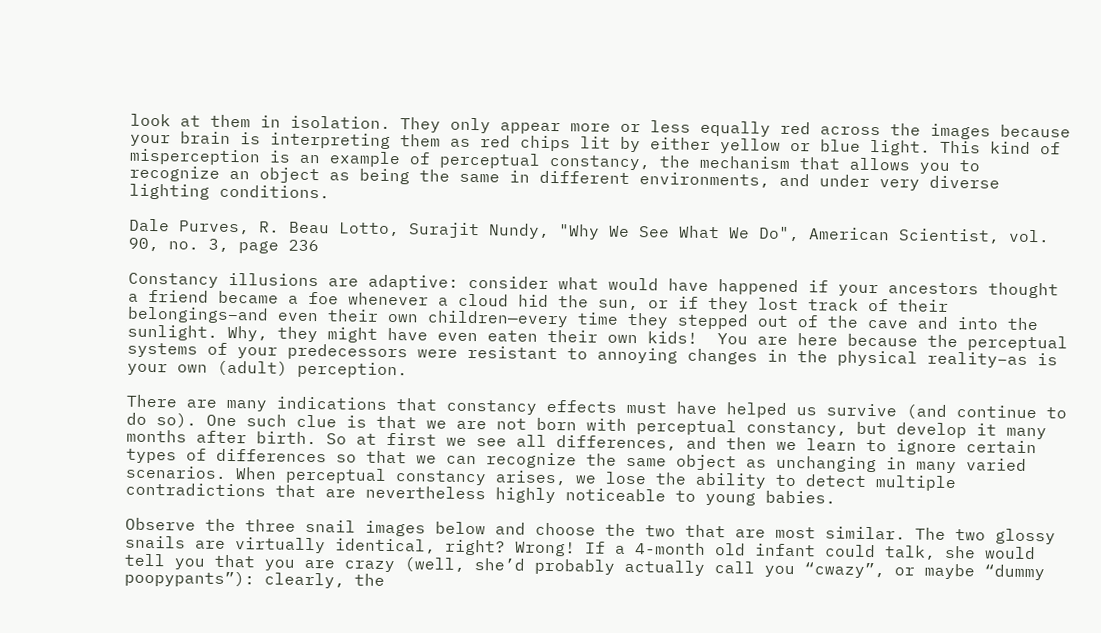look at them in isolation. They only appear more or less equally red across the images because your brain is interpreting them as red chips lit by either yellow or blue light. This kind of misperception is an example of perceptual constancy, the mechanism that allows you to recognize an object as being the same in different environments, and under very diverse lighting conditions.

Dale Purves, R. Beau Lotto, Surajit Nundy, "Why We See What We Do", American Scientist, vol. 90, no. 3, page 236

Constancy illusions are adaptive: consider what would have happened if your ancestors thought a friend became a foe whenever a cloud hid the sun, or if they lost track of their belongings–and even their own children—every time they stepped out of the cave and into the sunlight. Why, they might have even eaten their own kids!  You are here because the perceptual systems of your predecessors were resistant to annoying changes in the physical reality–as is your own (adult) perception.

There are many indications that constancy effects must have helped us survive (and continue to do so). One such clue is that we are not born with perceptual constancy, but develop it many months after birth. So at first we see all differences, and then we learn to ignore certain types of differences so that we can recognize the same object as unchanging in many varied scenarios. When perceptual constancy arises, we lose the ability to detect multiple contradictions that are nevertheless highly noticeable to young babies.

Observe the three snail images below and choose the two that are most similar. The two glossy snails are virtually identical, right? Wrong! If a 4-month old infant could talk, she would tell you that you are crazy (well, she’d probably actually call you “cwazy”, or maybe “dummy poopypants”): clearly, the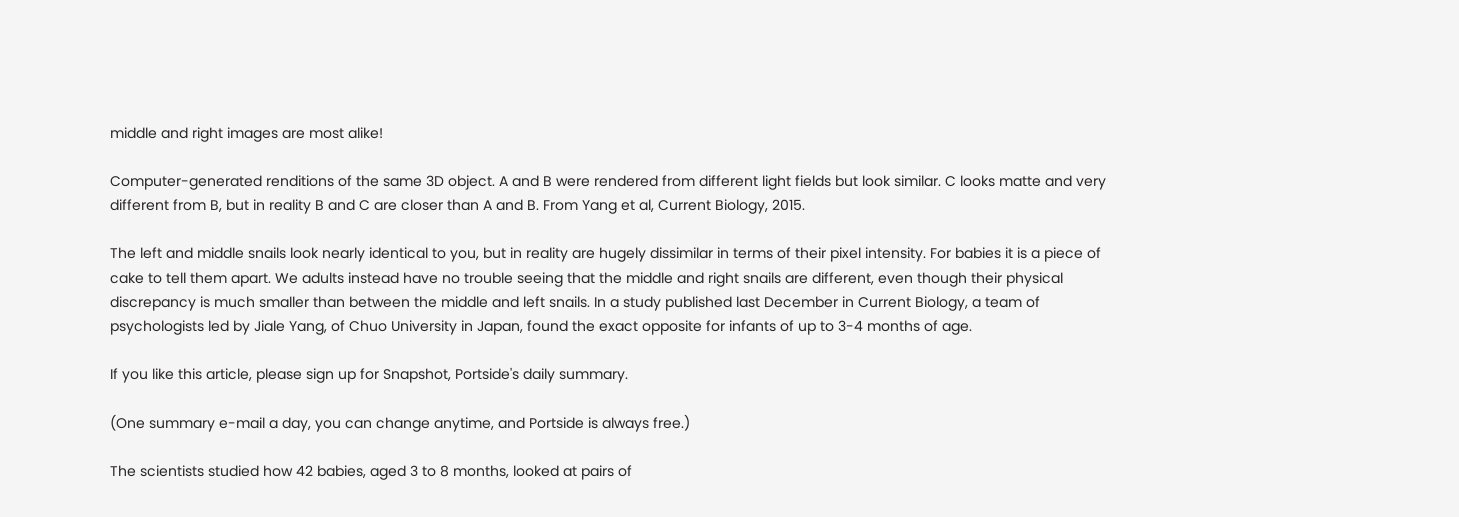middle and right images are most alike!

Computer-generated renditions of the same 3D object. A and B were rendered from different light fields but look similar. C looks matte and very different from B, but in reality B and C are closer than A and B. From Yang et al, Current Biology, 2015.

The left and middle snails look nearly identical to you, but in reality are hugely dissimilar in terms of their pixel intensity. For babies it is a piece of cake to tell them apart. We adults instead have no trouble seeing that the middle and right snails are different, even though their physical discrepancy is much smaller than between the middle and left snails. In a study published last December in Current Biology, a team of psychologists led by Jiale Yang, of Chuo University in Japan, found the exact opposite for infants of up to 3-4 months of age.

If you like this article, please sign up for Snapshot, Portside's daily summary.

(One summary e-mail a day, you can change anytime, and Portside is always free.)

The scientists studied how 42 babies, aged 3 to 8 months, looked at pairs of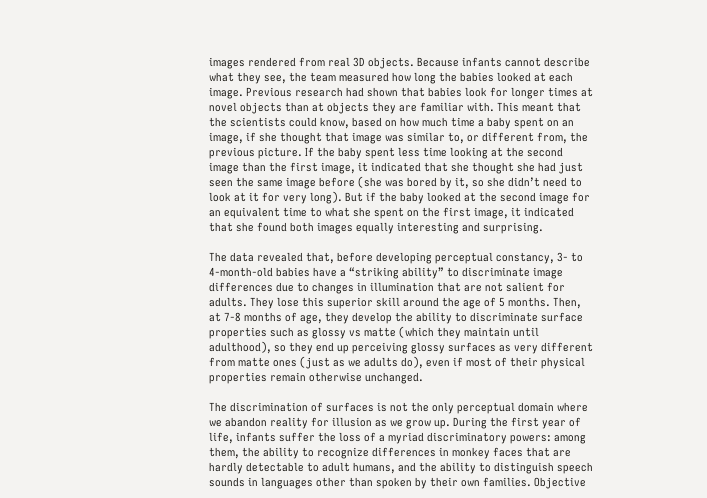images rendered from real 3D objects. Because infants cannot describe what they see, the team measured how long the babies looked at each image. Previous research had shown that babies look for longer times at novel objects than at objects they are familiar with. This meant that the scientists could know, based on how much time a baby spent on an image, if she thought that image was similar to, or different from, the previous picture. If the baby spent less time looking at the second image than the first image, it indicated that she thought she had just seen the same image before (she was bored by it, so she didn’t need to look at it for very long). But if the baby looked at the second image for an equivalent time to what she spent on the first image, it indicated that she found both images equally interesting and surprising.

The data revealed that, before developing perceptual constancy, 3- to 4-month-old babies have a “striking ability” to discriminate image differences due to changes in illumination that are not salient for adults. They lose this superior skill around the age of 5 months. Then, at 7-8 months of age, they develop the ability to discriminate surface properties such as glossy vs matte (which they maintain until adulthood), so they end up perceiving glossy surfaces as very different from matte ones (just as we adults do), even if most of their physical properties remain otherwise unchanged.

The discrimination of surfaces is not the only perceptual domain where we abandon reality for illusion as we grow up. During the first year of life, infants suffer the loss of a myriad discriminatory powers: among them, the ability to recognize differences in monkey faces that are hardly detectable to adult humans, and the ability to distinguish speech sounds in languages other than spoken by their own families. Objective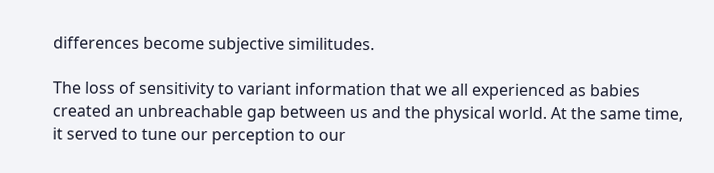differences become subjective similitudes.

The loss of sensitivity to variant information that we all experienced as babies created an unbreachable gap between us and the physical world. At the same time, it served to tune our perception to our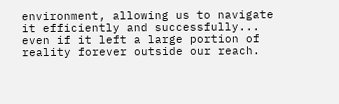environment, allowing us to navigate it efficiently and successfully... even if it left a large portion of reality forever outside our reach.